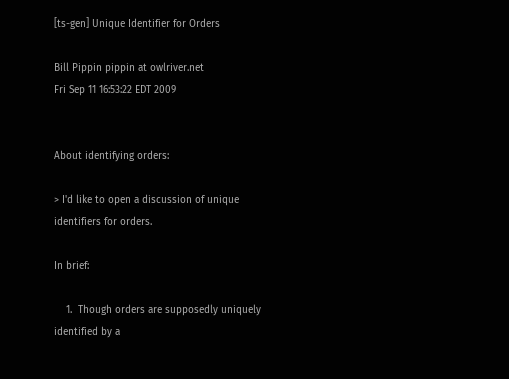[ts-gen] Unique Identifier for Orders

Bill Pippin pippin at owlriver.net
Fri Sep 11 16:53:22 EDT 2009


About identifying orders:

> I'd like to open a discussion of unique identifiers for orders.

In brief:

    1.  Though orders are supposedly uniquely identified by a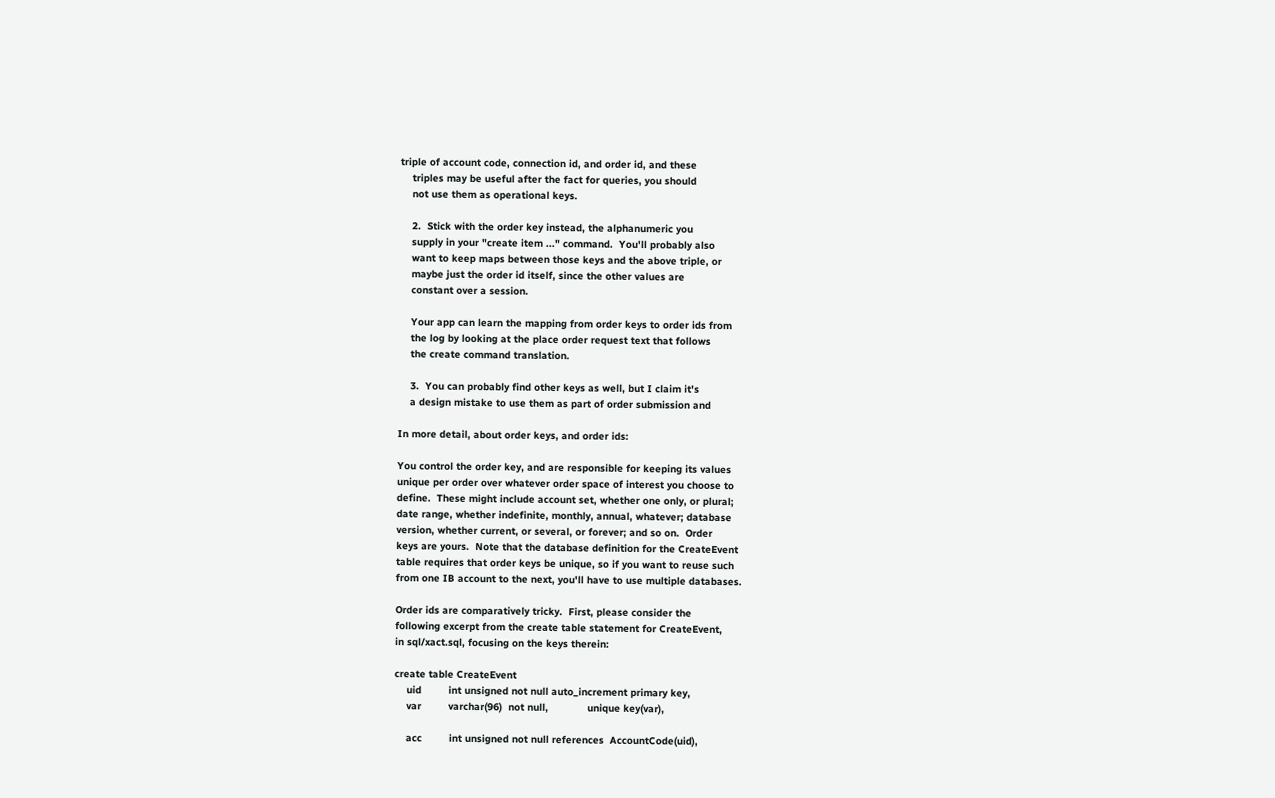triple of account code, connection id, and order id, and these
    triples may be useful after the fact for queries, you should
    not use them as operational keys.

    2.  Stick with the order key instead, the alphanumeric you
    supply in your "create item ..." command.  You'll probably also
    want to keep maps between those keys and the above triple, or
    maybe just the order id itself, since the other values are
    constant over a session.

    Your app can learn the mapping from order keys to order ids from
    the log by looking at the place order request text that follows
    the create command translation.

    3.  You can probably find other keys as well, but I claim it's
    a design mistake to use them as part of order submission and

In more detail, about order keys, and order ids:

You control the order key, and are responsible for keeping its values
unique per order over whatever order space of interest you choose to
define.  These might include account set, whether one only, or plural;
date range, whether indefinite, monthly, annual, whatever; database
version, whether current, or several, or forever; and so on.  Order
keys are yours.  Note that the database definition for the CreateEvent
table requires that order keys be unique, so if you want to reuse such
from one IB account to the next, you'll have to use multiple databases.

Order ids are comparatively tricky.  First, please consider the
following excerpt from the create table statement for CreateEvent,
in sql/xact.sql, focusing on the keys therein:

create table CreateEvent
    uid         int unsigned not null auto_increment primary key,
    var         varchar(96)  not null,             unique key(var),

    acc         int unsigned not null references  AccountCode(uid),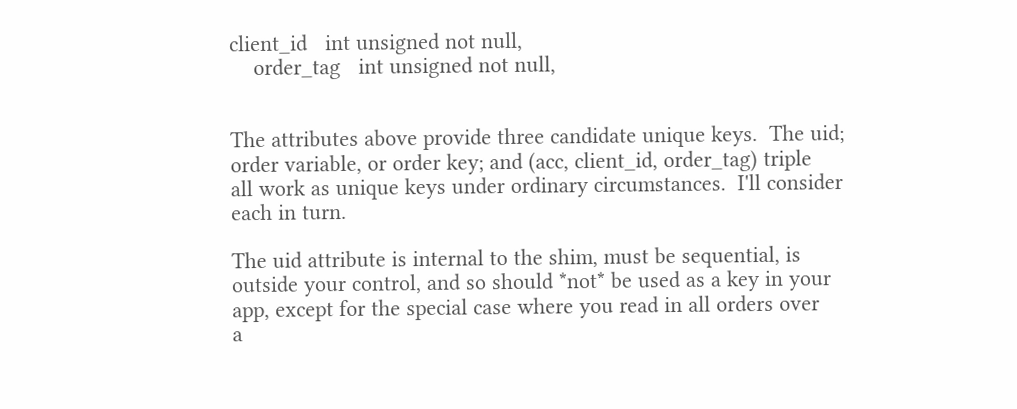client_id   int unsigned not null,
    order_tag   int unsigned not null,


The attributes above provide three candidate unique keys.  The uid;
order variable, or order key; and (acc, client_id, order_tag) triple
all work as unique keys under ordinary circumstances.  I'll consider
each in turn.

The uid attribute is internal to the shim, must be sequential, is
outside your control, and so should *not* be used as a key in your
app, except for the special case where you read in all orders over
a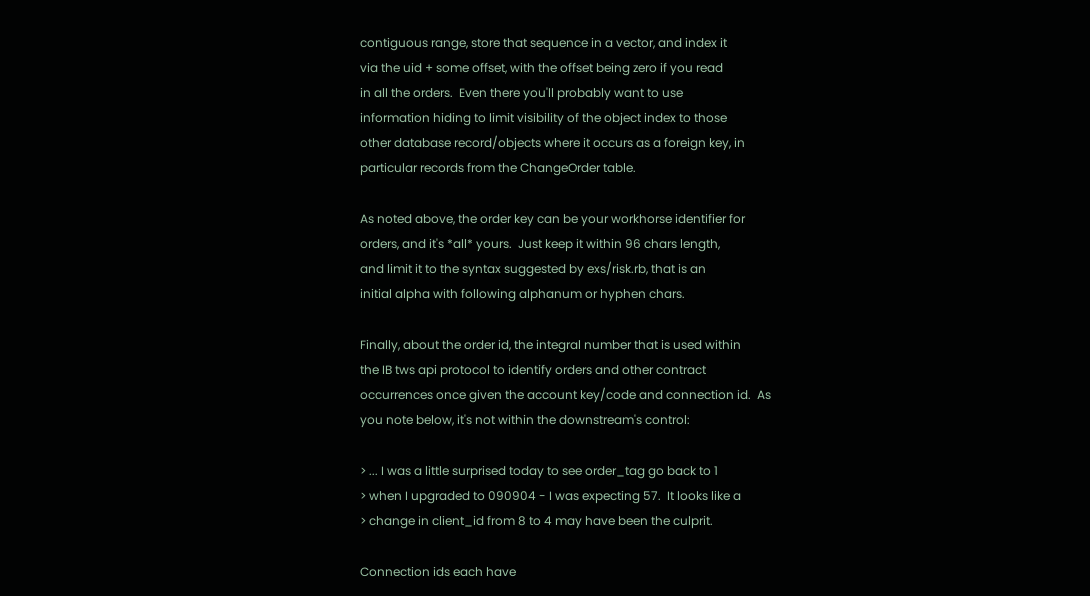contiguous range, store that sequence in a vector, and index it
via the uid + some offset, with the offset being zero if you read
in all the orders.  Even there you'll probably want to use
information hiding to limit visibility of the object index to those
other database record/objects where it occurs as a foreign key, in
particular records from the ChangeOrder table.

As noted above, the order key can be your workhorse identifier for
orders, and it's *all* yours.  Just keep it within 96 chars length,
and limit it to the syntax suggested by exs/risk.rb, that is an
initial alpha with following alphanum or hyphen chars.

Finally, about the order id, the integral number that is used within
the IB tws api protocol to identify orders and other contract
occurrences once given the account key/code and connection id.  As
you note below, it's not within the downstream's control:

> ... I was a little surprised today to see order_tag go back to 1
> when I upgraded to 090904 - I was expecting 57.  It looks like a
> change in client_id from 8 to 4 may have been the culprit.

Connection ids each have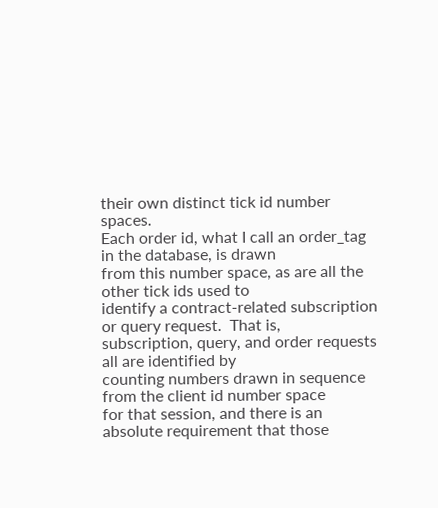their own distinct tick id number spaces.
Each order id, what I call an order_tag in the database, is drawn
from this number space, as are all the other tick ids used to
identify a contract-related subscription or query request.  That is,
subscription, query, and order requests all are identified by
counting numbers drawn in sequence from the client id number space
for that session, and there is an absolute requirement that those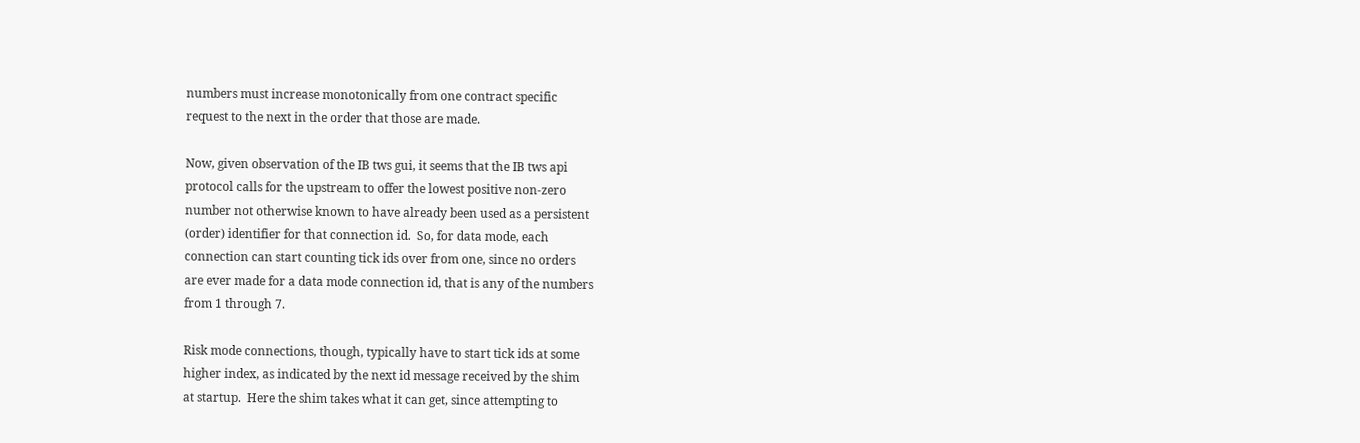numbers must increase monotonically from one contract specific
request to the next in the order that those are made.

Now, given observation of the IB tws gui, it seems that the IB tws api
protocol calls for the upstream to offer the lowest positive non-zero
number not otherwise known to have already been used as a persistent
(order) identifier for that connection id.  So, for data mode, each
connection can start counting tick ids over from one, since no orders
are ever made for a data mode connection id, that is any of the numbers
from 1 through 7.

Risk mode connections, though, typically have to start tick ids at some
higher index, as indicated by the next id message received by the shim
at startup.  Here the shim takes what it can get, since attempting to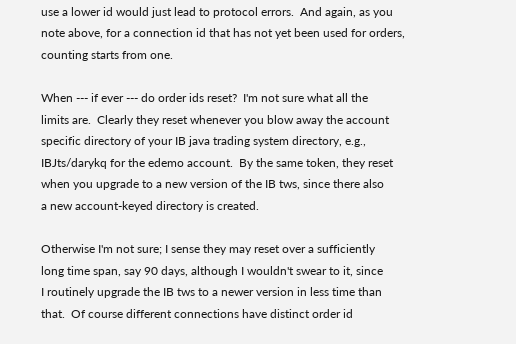use a lower id would just lead to protocol errors.  And again, as you
note above, for a connection id that has not yet been used for orders,
counting starts from one.

When --- if ever --- do order ids reset?  I'm not sure what all the
limits are.  Clearly they reset whenever you blow away the account
specific directory of your IB java trading system directory, e.g.,
IBJts/darykq for the edemo account.  By the same token, they reset
when you upgrade to a new version of the IB tws, since there also
a new account-keyed directory is created.

Otherwise I'm not sure; I sense they may reset over a sufficiently
long time span, say 90 days, although I wouldn't swear to it, since
I routinely upgrade the IB tws to a newer version in less time than
that.  Of course different connections have distinct order id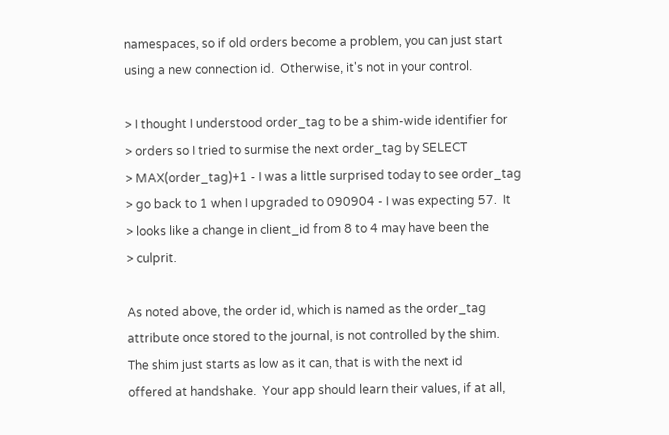namespaces, so if old orders become a problem, you can just start
using a new connection id.  Otherwise, it's not in your control.

> I thought I understood order_tag to be a shim-wide identifier for
> orders so I tried to surmise the next order_tag by SELECT
> MAX(order_tag)+1 - I was a little surprised today to see order_tag
> go back to 1 when I upgraded to 090904 - I was expecting 57.  It
> looks like a change in client_id from 8 to 4 may have been the
> culprit.

As noted above, the order id, which is named as the order_tag
attribute once stored to the journal, is not controlled by the shim.
The shim just starts as low as it can, that is with the next id
offered at handshake.  Your app should learn their values, if at all,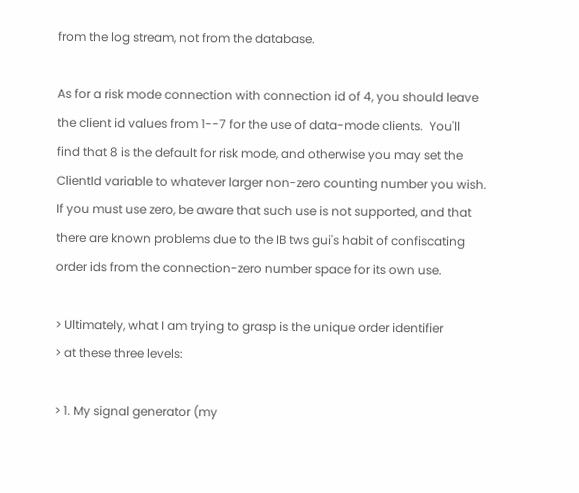from the log stream, not from the database.

As for a risk mode connection with connection id of 4, you should leave
the client id values from 1--7 for the use of data-mode clients.  You'll
find that 8 is the default for risk mode, and otherwise you may set the
ClientId variable to whatever larger non-zero counting number you wish.
If you must use zero, be aware that such use is not supported, and that
there are known problems due to the IB tws gui's habit of confiscating
order ids from the connection-zero number space for its own use.

> Ultimately, what I am trying to grasp is the unique order identifier
> at these three levels:

> 1. My signal generator (my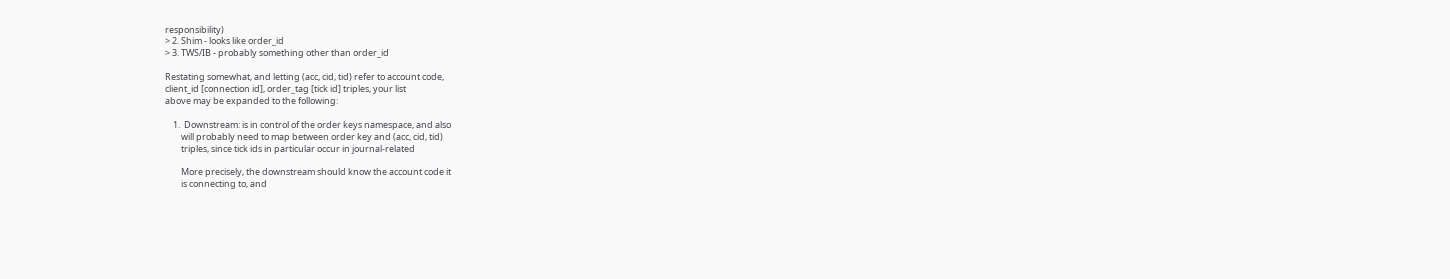responsibility)
> 2. Shim - looks like order_id
> 3. TWS/IB - probably something other than order_id

Restating somewhat, and letting (acc, cid, tid) refer to account code,
client_id [connection id], order_tag [tick id] triples, your list
above may be expanded to the following:

    1.  Downstream: is in control of the order keys namespace, and also
        will probably need to map between order key and (acc, cid, tid)
        triples, since tick ids in particular occur in journal-related

        More precisely, the downstream should know the account code it
        is connecting to, and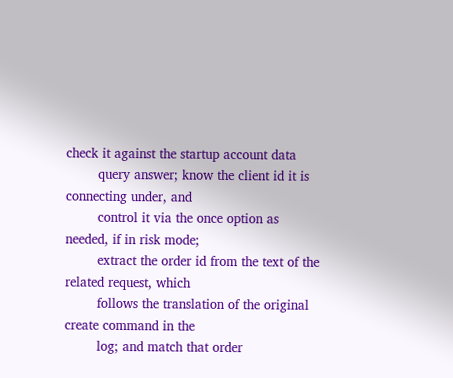check it against the startup account data
        query answer; know the client id it is connecting under, and
        control it via the once option as needed, if in risk mode;
        extract the order id from the text of the related request, which
        follows the translation of the original create command in the
        log; and match that order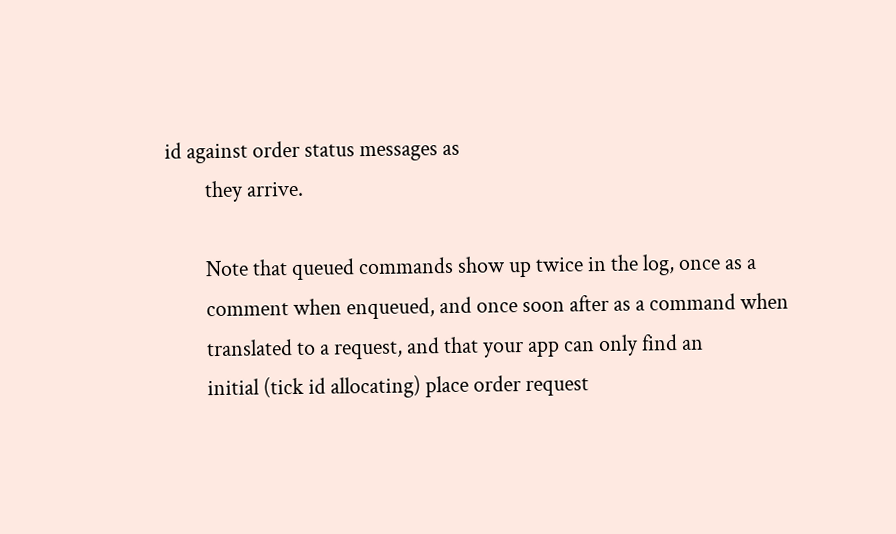id against order status messages as
        they arrive.

        Note that queued commands show up twice in the log, once as a
        comment when enqueued, and once soon after as a command when
        translated to a request, and that your app can only find an
        initial (tick id allocating) place order request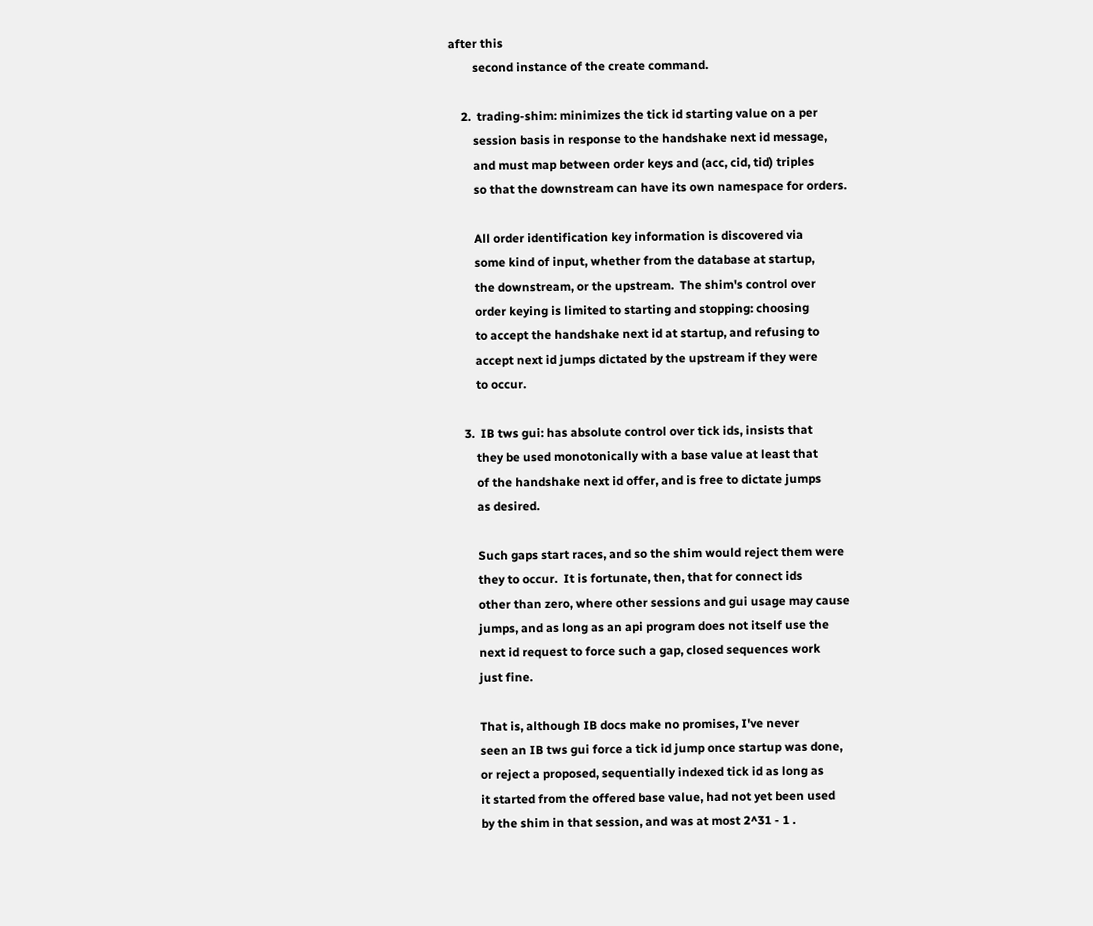after this
        second instance of the create command.

    2.  trading-shim: minimizes the tick id starting value on a per
        session basis in response to the handshake next id message,
        and must map between order keys and (acc, cid, tid) triples
        so that the downstream can have its own namespace for orders.

        All order identification key information is discovered via
        some kind of input, whether from the database at startup,
        the downstream, or the upstream.  The shim's control over
        order keying is limited to starting and stopping: choosing
        to accept the handshake next id at startup, and refusing to
        accept next id jumps dictated by the upstream if they were
        to occur.

    3.  IB tws gui: has absolute control over tick ids, insists that
        they be used monotonically with a base value at least that
        of the handshake next id offer, and is free to dictate jumps
        as desired.

        Such gaps start races, and so the shim would reject them were
        they to occur.  It is fortunate, then, that for connect ids
        other than zero, where other sessions and gui usage may cause
        jumps, and as long as an api program does not itself use the
        next id request to force such a gap, closed sequences work
        just fine.

        That is, although IB docs make no promises, I've never
        seen an IB tws gui force a tick id jump once startup was done,
        or reject a proposed, sequentially indexed tick id as long as
        it started from the offered base value, had not yet been used
        by the shim in that session, and was at most 2^31 - 1 .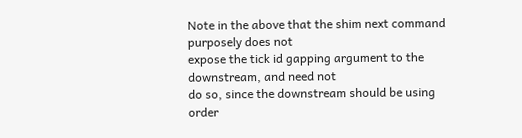Note in the above that the shim next command purposely does not
expose the tick id gapping argument to the downstream, and need not
do so, since the downstream should be using order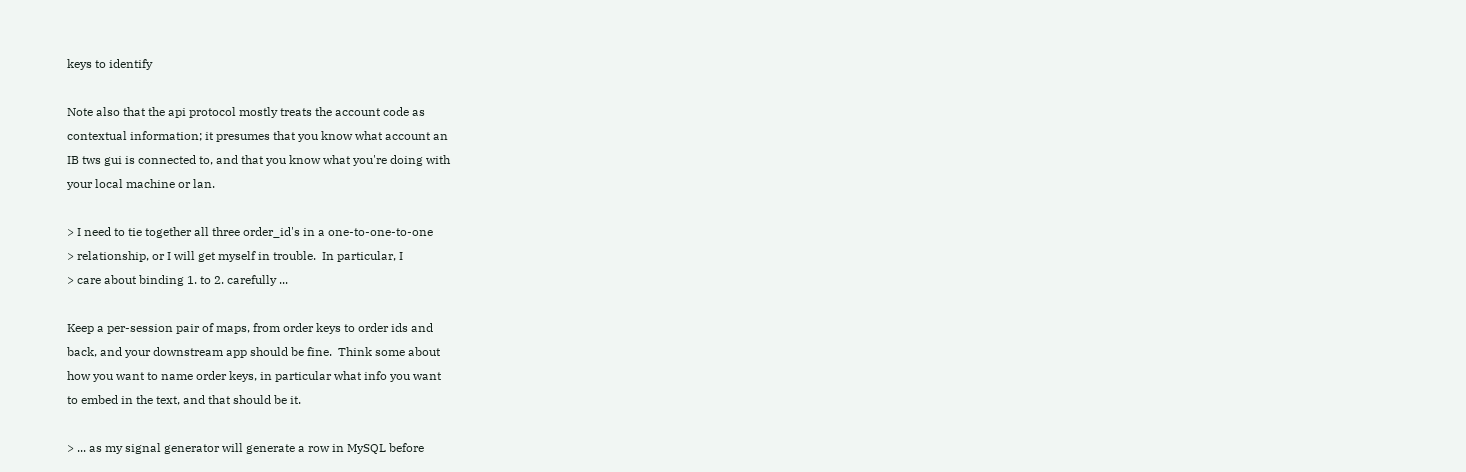keys to identify

Note also that the api protocol mostly treats the account code as
contextual information; it presumes that you know what account an
IB tws gui is connected to, and that you know what you're doing with
your local machine or lan.

> I need to tie together all three order_id's in a one-to-one-to-one
> relationship, or I will get myself in trouble.  In particular, I
> care about binding 1. to 2. carefully ...

Keep a per-session pair of maps, from order keys to order ids and
back, and your downstream app should be fine.  Think some about
how you want to name order keys, in particular what info you want
to embed in the text, and that should be it.

> ... as my signal generator will generate a row in MySQL before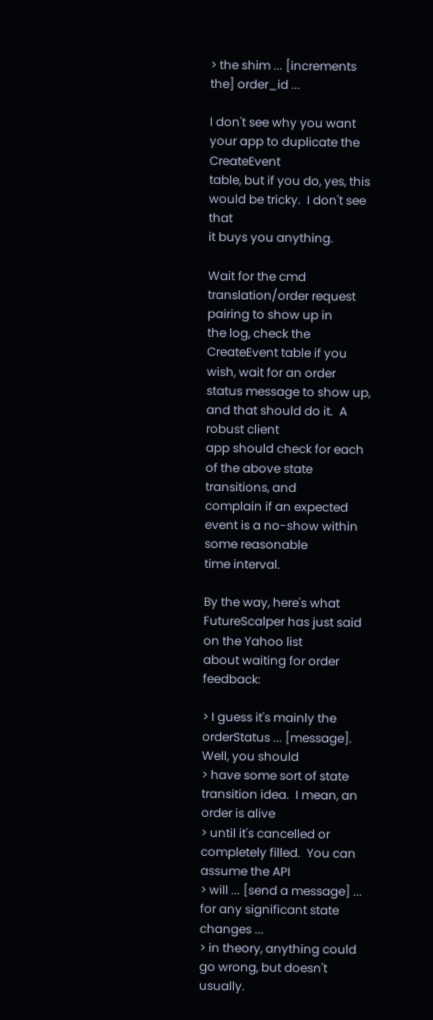> the shim ... [increments the] order_id ...

I don't see why you want your app to duplicate the CreateEvent
table, but if you do, yes, this would be tricky.  I don't see that
it buys you anything.

Wait for the cmd translation/order request pairing to show up in
the log, check the CreateEvent table if you wish, wait for an order
status message to show up, and that should do it.  A robust client
app should check for each of the above state transitions, and
complain if an expected event is a no-show within some reasonable
time interval.

By the way, here's what FutureScalper has just said on the Yahoo list
about waiting for order feedback:

> I guess it's mainly the orderStatus ... [message].  Well, you should
> have some sort of state transition idea.  I mean, an order is alive
> until it's cancelled or completely filled.  You can assume the API
> will ... [send a message] ... for any significant state changes ...
> in theory, anything could go wrong, but doesn't usually.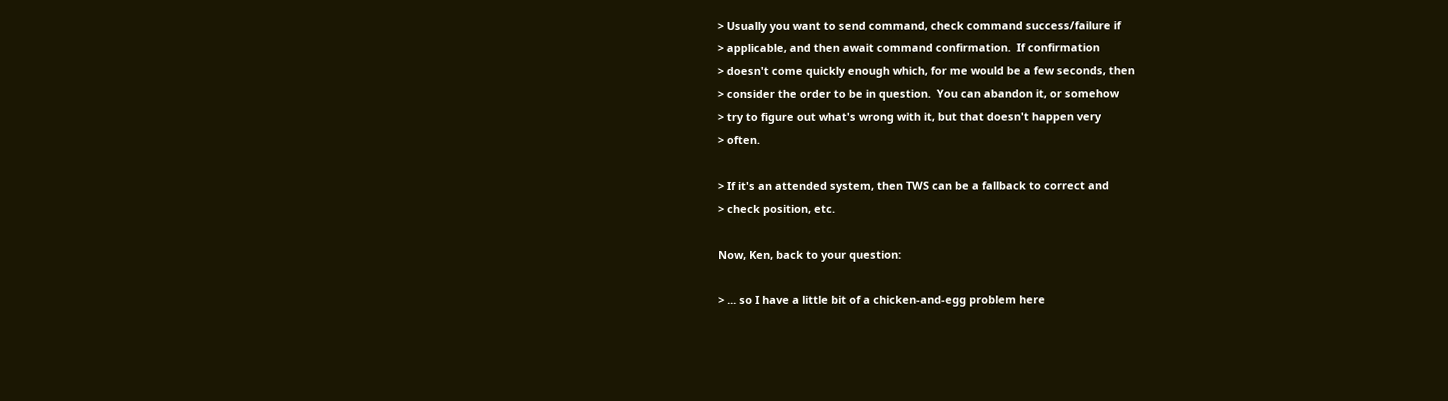> Usually you want to send command, check command success/failure if
> applicable, and then await command confirmation.  If confirmation
> doesn't come quickly enough which, for me would be a few seconds, then
> consider the order to be in question.  You can abandon it, or somehow
> try to figure out what's wrong with it, but that doesn't happen very
> often.

> If it's an attended system, then TWS can be a fallback to correct and
> check position, etc.

Now, Ken, back to your question:

> ... so I have a little bit of a chicken-and-egg problem here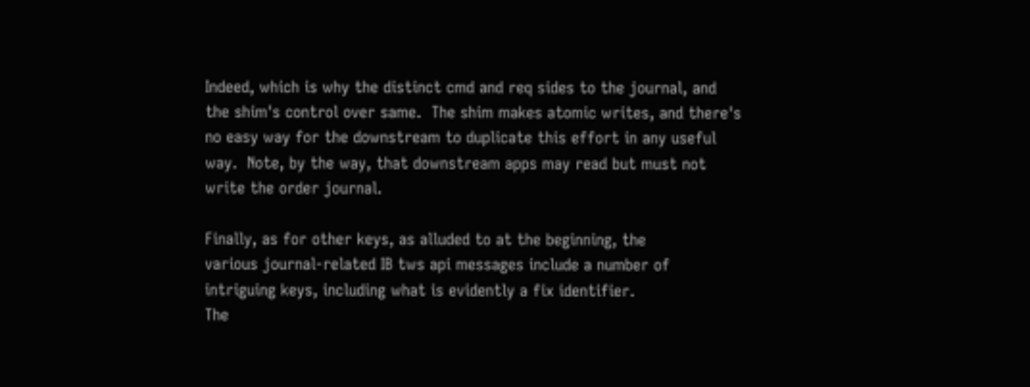Indeed, which is why the distinct cmd and req sides to the journal, and
the shim's control over same.  The shim makes atomic writes, and there's
no easy way for the downstream to duplicate this effort in any useful
way.  Note, by the way, that downstream apps may read but must not
write the order journal.

Finally, as for other keys, as alluded to at the beginning, the
various journal-related IB tws api messages include a number of
intriguing keys, including what is evidently a fix identifier.
The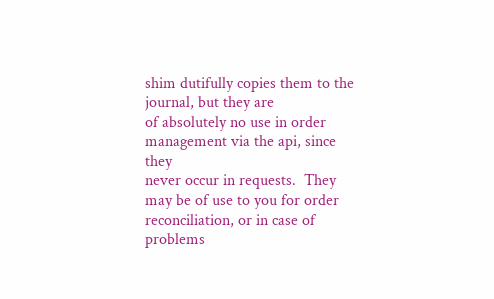shim dutifully copies them to the journal, but they are
of absolutely no use in order management via the api, since they
never occur in requests.  They may be of use to you for order
reconciliation, or in case of problems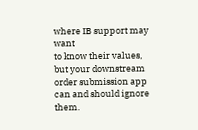where IB support may want
to know their values, but your downstream order submission app
can and should ignore them.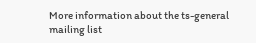More information about the ts-general mailing list